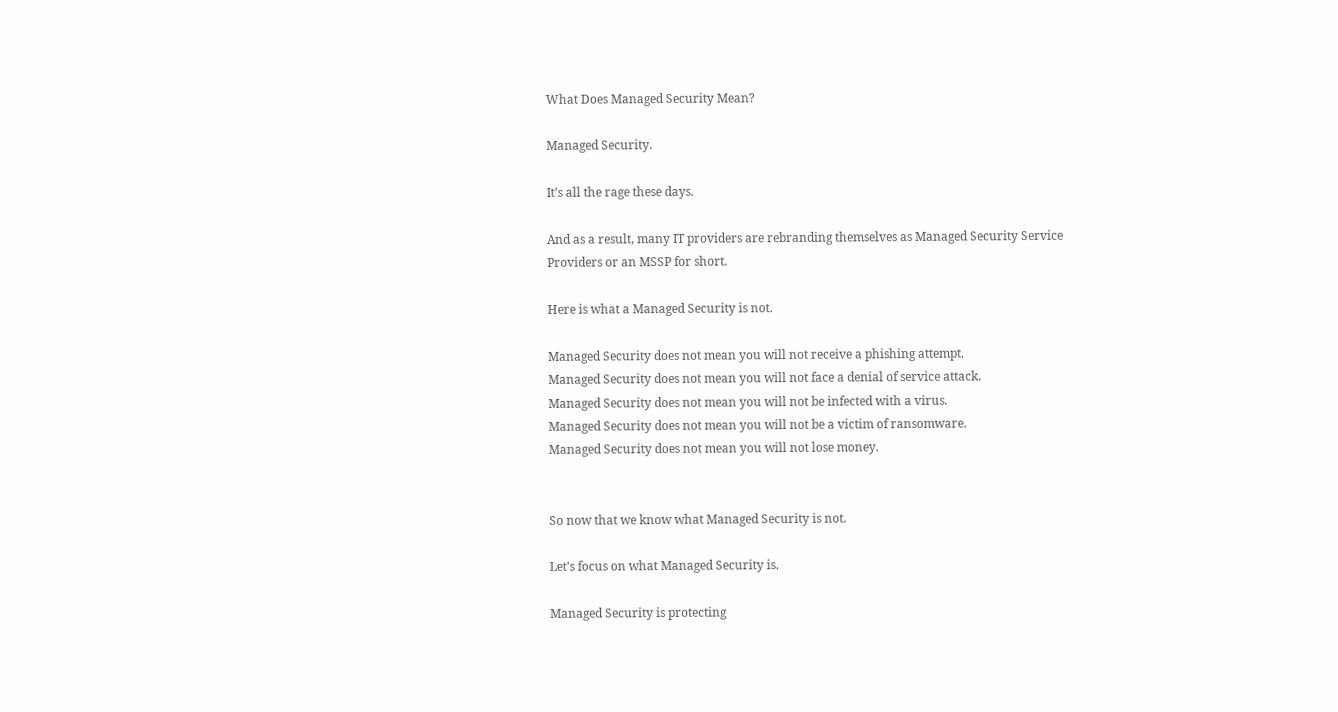What Does Managed Security Mean?

Managed Security.

It’s all the rage these days.

And as a result, many IT providers are rebranding themselves as Managed Security Service Providers or an MSSP for short.

Here is what a Managed Security is not.

Managed Security does not mean you will not receive a phishing attempt.
Managed Security does not mean you will not face a denial of service attack.
Managed Security does not mean you will not be infected with a virus.
Managed Security does not mean you will not be a victim of ransomware.
Managed Security does not mean you will not lose money.


So now that we know what Managed Security is not.

Let’s focus on what Managed Security is.

Managed Security is protecting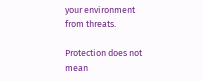your environment from threats.

Protection does not mean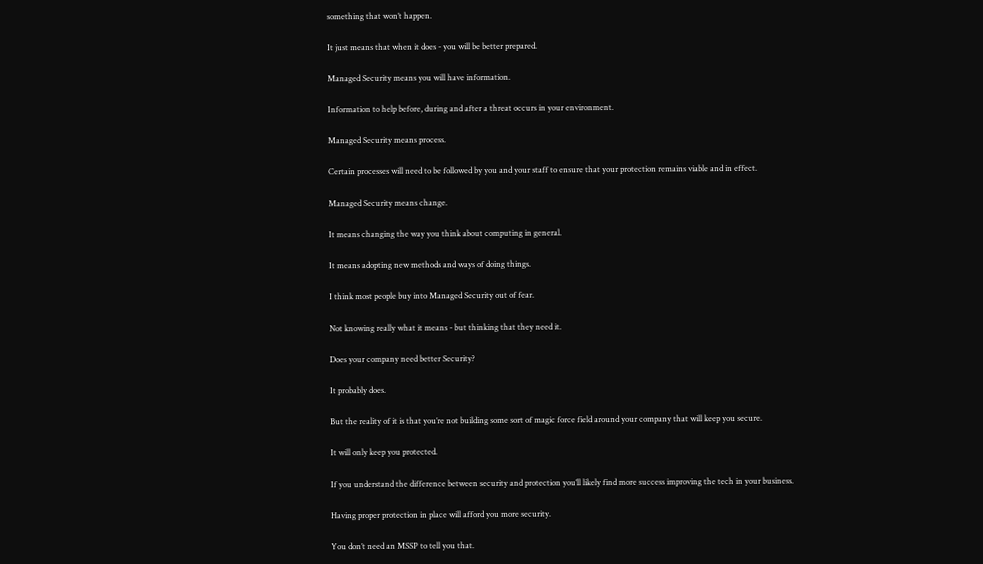something that won’t happen.

It just means that when it does - you will be better prepared.

Managed Security means you will have information.

Information to help before, during and after a threat occurs in your environment.

Managed Security means process.

Certain processes will need to be followed by you and your staff to ensure that your protection remains viable and in effect.

Managed Security means change.

It means changing the way you think about computing in general.

It means adopting new methods and ways of doing things.

I think most people buy into Managed Security out of fear.

Not knowing really what it means - but thinking that they need it.

Does your company need better Security?

It probably does.

But the reality of it is that you’re not building some sort of magic force field around your company that will keep you secure.

It will only keep you protected.

If you understand the difference between security and protection you’ll likely find more success improving the tech in your business.

Having proper protection in place will afford you more security.

You don’t need an MSSP to tell you that.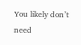You likely don’t need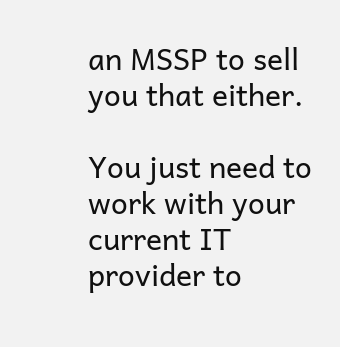an MSSP to sell you that either.

You just need to work with your current IT provider to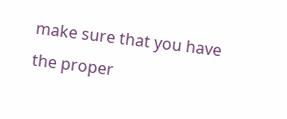make sure that you have the proper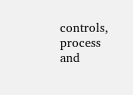controls, process and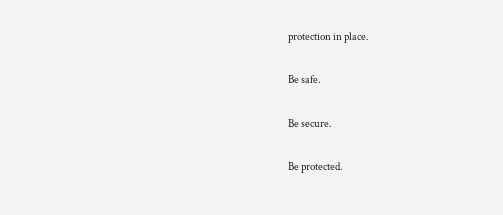protection in place.

Be safe.

Be secure.

Be protected.